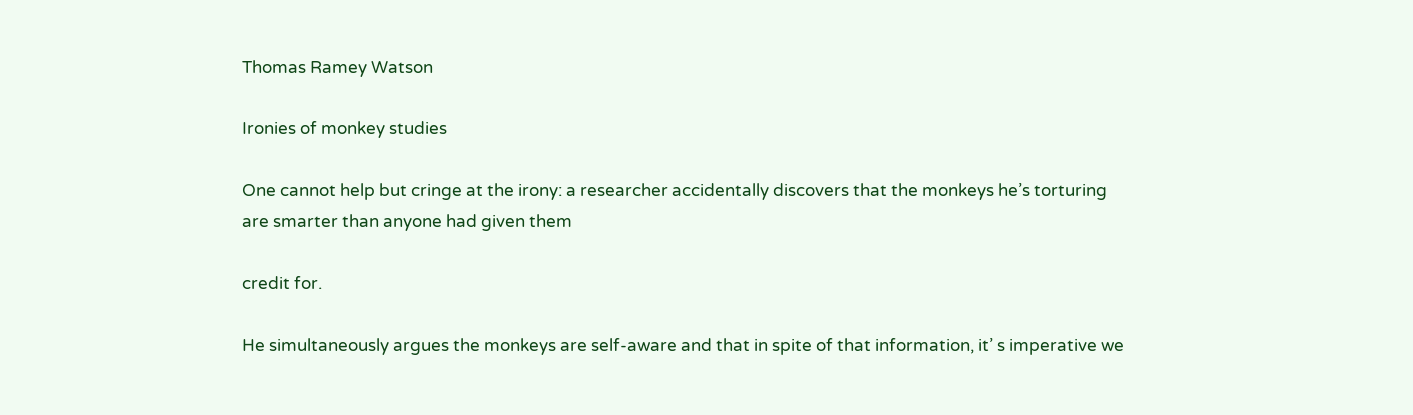Thomas Ramey Watson

Ironies of monkey studies

One cannot help but cringe at the irony: a researcher accidentally discovers that the monkeys he’s torturing are smarter than anyone had given them

credit for.

He simultaneously argues the monkeys are self-aware and that in spite of that information, it’ s imperative we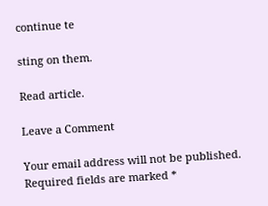continue te

sting on them.

Read article.

Leave a Comment

Your email address will not be published. Required fields are marked *